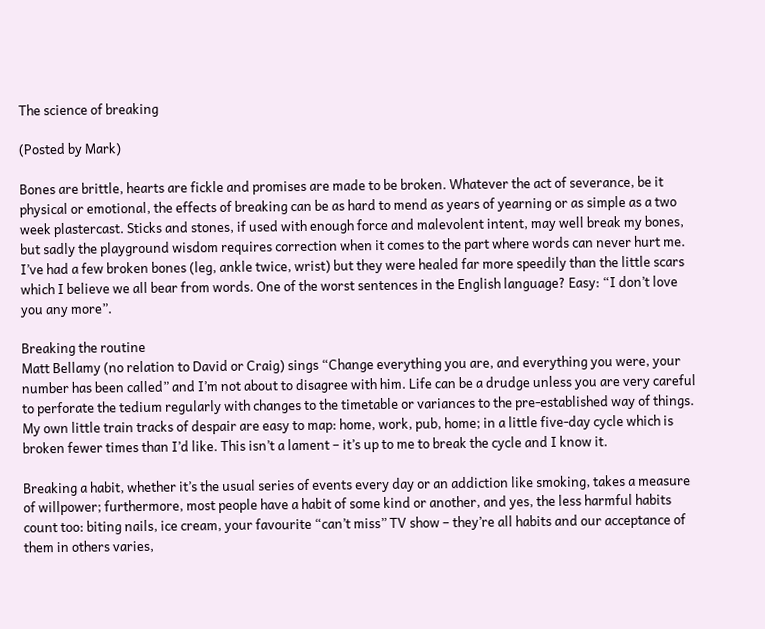The science of breaking

(Posted by Mark)

Bones are brittle, hearts are fickle and promises are made to be broken. Whatever the act of severance, be it physical or emotional, the effects of breaking can be as hard to mend as years of yearning or as simple as a two week plastercast. Sticks and stones, if used with enough force and malevolent intent, may well break my bones, but sadly the playground wisdom requires correction when it comes to the part where words can never hurt me. I’ve had a few broken bones (leg, ankle twice, wrist) but they were healed far more speedily than the little scars which I believe we all bear from words. One of the worst sentences in the English language? Easy: “I don’t love you any more”.

Breaking the routine
Matt Bellamy (no relation to David or Craig) sings “Change everything you are, and everything you were, your number has been called” and I’m not about to disagree with him. Life can be a drudge unless you are very careful to perforate the tedium regularly with changes to the timetable or variances to the pre-established way of things. My own little train tracks of despair are easy to map: home, work, pub, home; in a little five-day cycle which is broken fewer times than I’d like. This isn’t a lament – it’s up to me to break the cycle and I know it.

Breaking a habit, whether it’s the usual series of events every day or an addiction like smoking, takes a measure of willpower; furthermore, most people have a habit of some kind or another, and yes, the less harmful habits count too: biting nails, ice cream, your favourite “can’t miss” TV show – they’re all habits and our acceptance of them in others varies,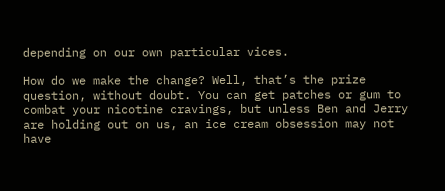depending on our own particular vices.

How do we make the change? Well, that’s the prize question, without doubt. You can get patches or gum to combat your nicotine cravings, but unless Ben and Jerry are holding out on us, an ice cream obsession may not have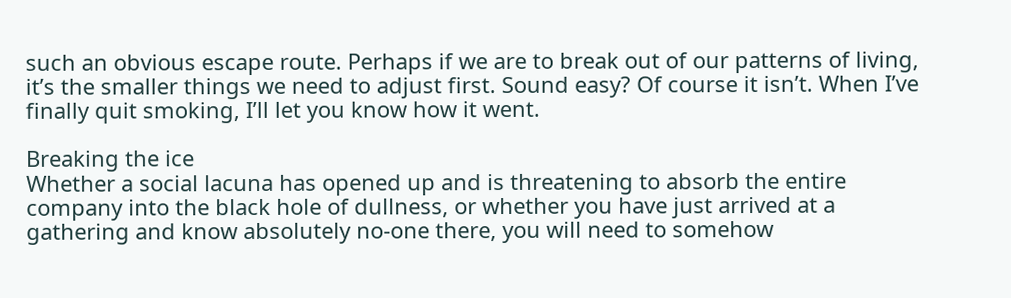such an obvious escape route. Perhaps if we are to break out of our patterns of living, it’s the smaller things we need to adjust first. Sound easy? Of course it isn’t. When I’ve finally quit smoking, I’ll let you know how it went.

Breaking the ice
Whether a social lacuna has opened up and is threatening to absorb the entire company into the black hole of dullness, or whether you have just arrived at a gathering and know absolutely no-one there, you will need to somehow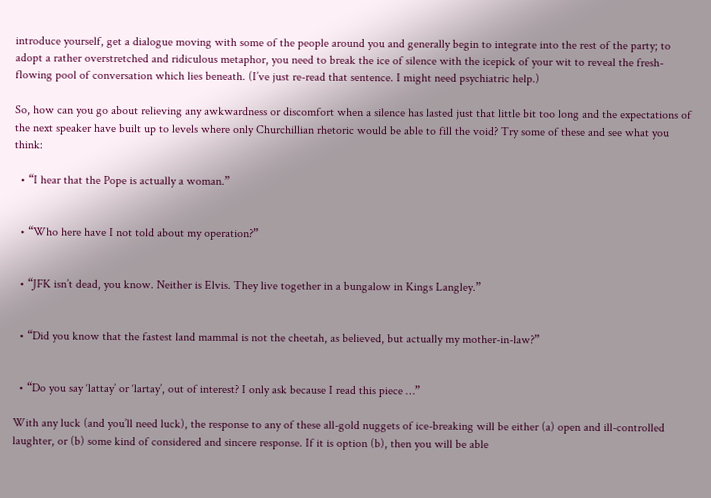introduce yourself, get a dialogue moving with some of the people around you and generally begin to integrate into the rest of the party; to adopt a rather overstretched and ridiculous metaphor, you need to break the ice of silence with the icepick of your wit to reveal the fresh-flowing pool of conversation which lies beneath. (I’ve just re-read that sentence. I might need psychiatric help.)

So, how can you go about relieving any awkwardness or discomfort when a silence has lasted just that little bit too long and the expectations of the next speaker have built up to levels where only Churchillian rhetoric would be able to fill the void? Try some of these and see what you think:

  • “I hear that the Pope is actually a woman.”


  • “Who here have I not told about my operation?”


  • “JFK isn’t dead, you know. Neither is Elvis. They live together in a bungalow in Kings Langley.”


  • “Did you know that the fastest land mammal is not the cheetah, as believed, but actually my mother-in-law?”


  • “Do you say ‘lattay’ or ‘lartay’, out of interest? I only ask because I read this piece …”

With any luck (and you’ll need luck), the response to any of these all-gold nuggets of ice-breaking will be either (a) open and ill-controlled laughter, or (b) some kind of considered and sincere response. If it is option (b), then you will be able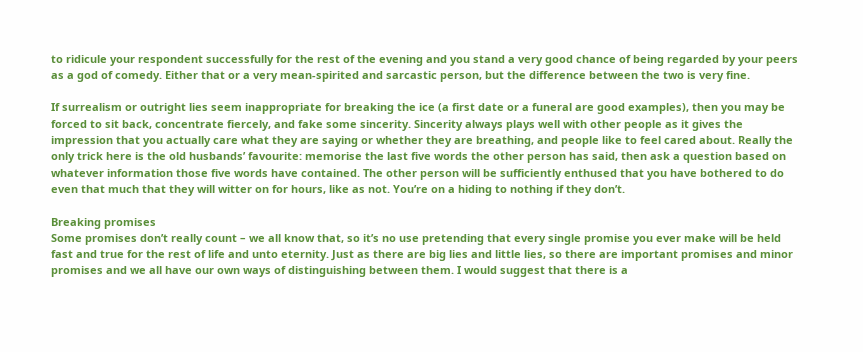to ridicule your respondent successfully for the rest of the evening and you stand a very good chance of being regarded by your peers as a god of comedy. Either that or a very mean-spirited and sarcastic person, but the difference between the two is very fine.

If surrealism or outright lies seem inappropriate for breaking the ice (a first date or a funeral are good examples), then you may be forced to sit back, concentrate fiercely, and fake some sincerity. Sincerity always plays well with other people as it gives the impression that you actually care what they are saying or whether they are breathing, and people like to feel cared about. Really the only trick here is the old husbands’ favourite: memorise the last five words the other person has said, then ask a question based on whatever information those five words have contained. The other person will be sufficiently enthused that you have bothered to do even that much that they will witter on for hours, like as not. You’re on a hiding to nothing if they don’t.

Breaking promises
Some promises don’t really count – we all know that, so it’s no use pretending that every single promise you ever make will be held fast and true for the rest of life and unto eternity. Just as there are big lies and little lies, so there are important promises and minor promises and we all have our own ways of distinguishing between them. I would suggest that there is a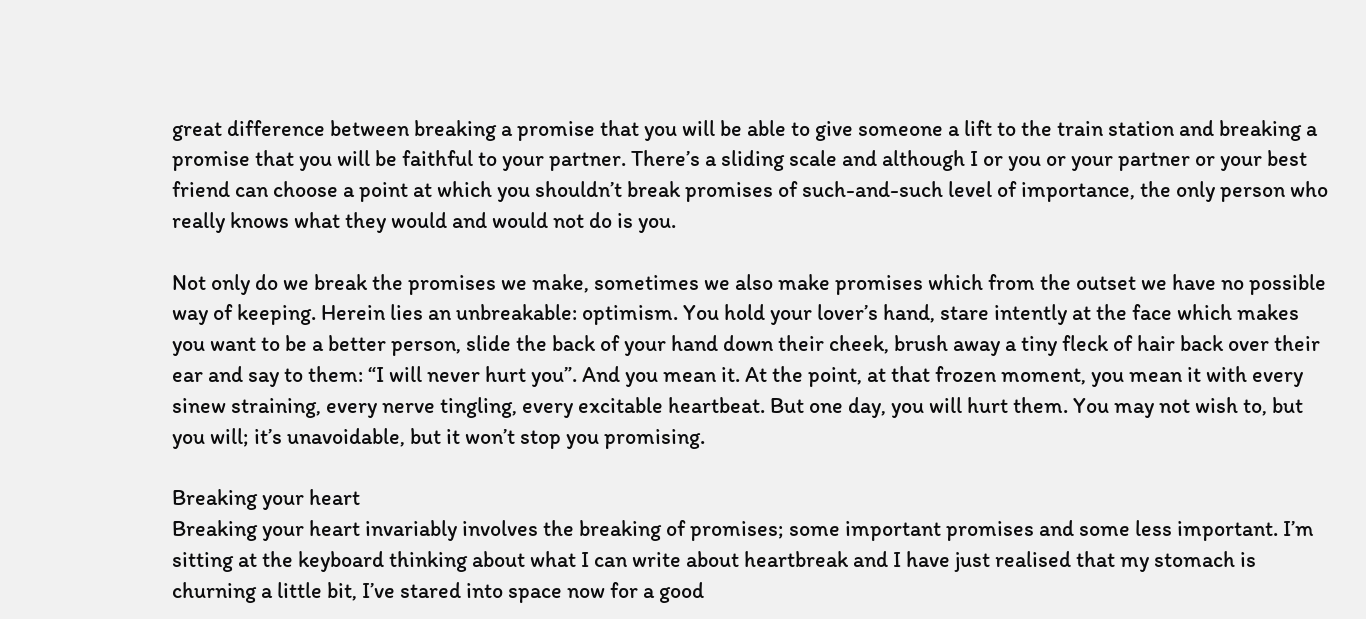great difference between breaking a promise that you will be able to give someone a lift to the train station and breaking a promise that you will be faithful to your partner. There’s a sliding scale and although I or you or your partner or your best friend can choose a point at which you shouldn’t break promises of such-and-such level of importance, the only person who really knows what they would and would not do is you.

Not only do we break the promises we make, sometimes we also make promises which from the outset we have no possible way of keeping. Herein lies an unbreakable: optimism. You hold your lover’s hand, stare intently at the face which makes you want to be a better person, slide the back of your hand down their cheek, brush away a tiny fleck of hair back over their ear and say to them: “I will never hurt you”. And you mean it. At the point, at that frozen moment, you mean it with every sinew straining, every nerve tingling, every excitable heartbeat. But one day, you will hurt them. You may not wish to, but you will; it’s unavoidable, but it won’t stop you promising.

Breaking your heart
Breaking your heart invariably involves the breaking of promises; some important promises and some less important. I’m sitting at the keyboard thinking about what I can write about heartbreak and I have just realised that my stomach is churning a little bit, I’ve stared into space now for a good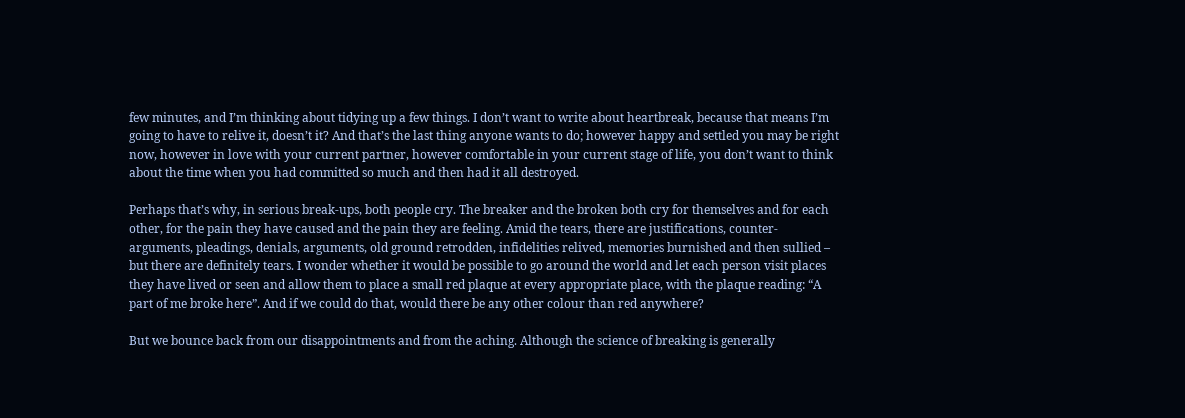few minutes, and I’m thinking about tidying up a few things. I don’t want to write about heartbreak, because that means I’m going to have to relive it, doesn’t it? And that’s the last thing anyone wants to do; however happy and settled you may be right now, however in love with your current partner, however comfortable in your current stage of life, you don’t want to think about the time when you had committed so much and then had it all destroyed.

Perhaps that’s why, in serious break-ups, both people cry. The breaker and the broken both cry for themselves and for each other, for the pain they have caused and the pain they are feeling. Amid the tears, there are justifications, counter-arguments, pleadings, denials, arguments, old ground retrodden, infidelities relived, memories burnished and then sullied – but there are definitely tears. I wonder whether it would be possible to go around the world and let each person visit places they have lived or seen and allow them to place a small red plaque at every appropriate place, with the plaque reading: “A part of me broke here”. And if we could do that, would there be any other colour than red anywhere?

But we bounce back from our disappointments and from the aching. Although the science of breaking is generally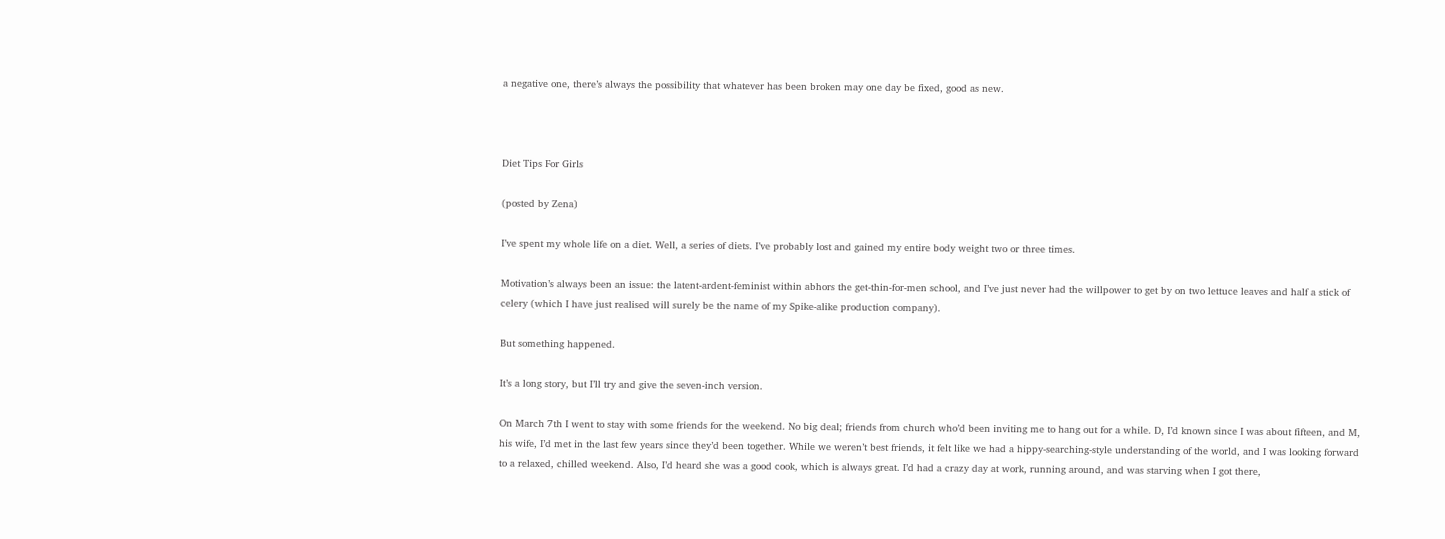a negative one, there’s always the possibility that whatever has been broken may one day be fixed, good as new.



Diet Tips For Girls

(posted by Zena)

I’ve spent my whole life on a diet. Well, a series of diets. I’ve probably lost and gained my entire body weight two or three times.

Motivation’s always been an issue: the latent-ardent-feminist within abhors the get-thin-for-men school, and I’ve just never had the willpower to get by on two lettuce leaves and half a stick of celery (which I have just realised will surely be the name of my Spike-alike production company).

But something happened.

It’s a long story, but I’ll try and give the seven-inch version.

On March 7th I went to stay with some friends for the weekend. No big deal; friends from church who’d been inviting me to hang out for a while. D, I’d known since I was about fifteen, and M, his wife, I’d met in the last few years since they’d been together. While we weren’t best friends, it felt like we had a hippy-searching-style understanding of the world, and I was looking forward to a relaxed, chilled weekend. Also, I’d heard she was a good cook, which is always great. I’d had a crazy day at work, running around, and was starving when I got there,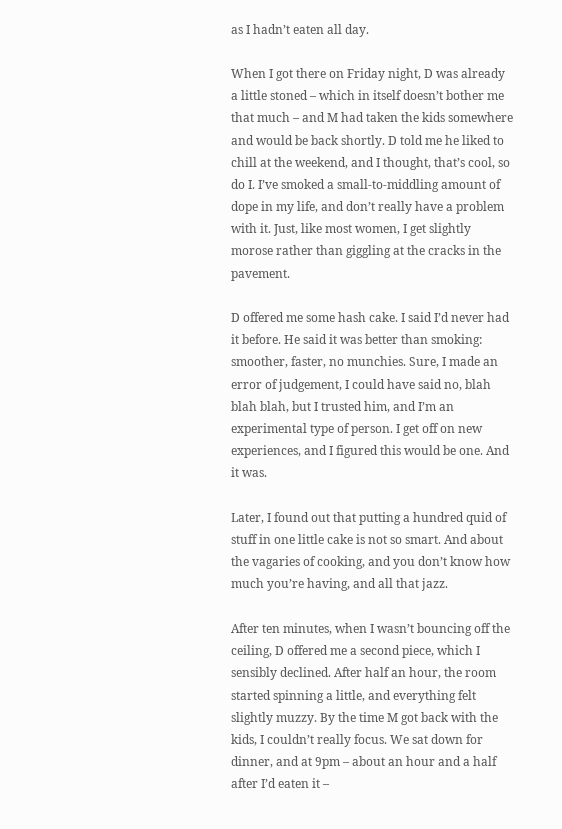as I hadn’t eaten all day.

When I got there on Friday night, D was already a little stoned – which in itself doesn’t bother me that much – and M had taken the kids somewhere and would be back shortly. D told me he liked to chill at the weekend, and I thought, that’s cool, so do I. I’ve smoked a small-to-middling amount of dope in my life, and don’t really have a problem with it. Just, like most women, I get slightly morose rather than giggling at the cracks in the pavement.

D offered me some hash cake. I said I’d never had it before. He said it was better than smoking: smoother, faster, no munchies. Sure, I made an error of judgement, I could have said no, blah blah blah, but I trusted him, and I’m an experimental type of person. I get off on new experiences, and I figured this would be one. And it was.

Later, I found out that putting a hundred quid of stuff in one little cake is not so smart. And about the vagaries of cooking, and you don’t know how much you’re having, and all that jazz.

After ten minutes, when I wasn’t bouncing off the ceiling, D offered me a second piece, which I sensibly declined. After half an hour, the room started spinning a little, and everything felt slightly muzzy. By the time M got back with the kids, I couldn’t really focus. We sat down for dinner, and at 9pm – about an hour and a half after I’d eaten it –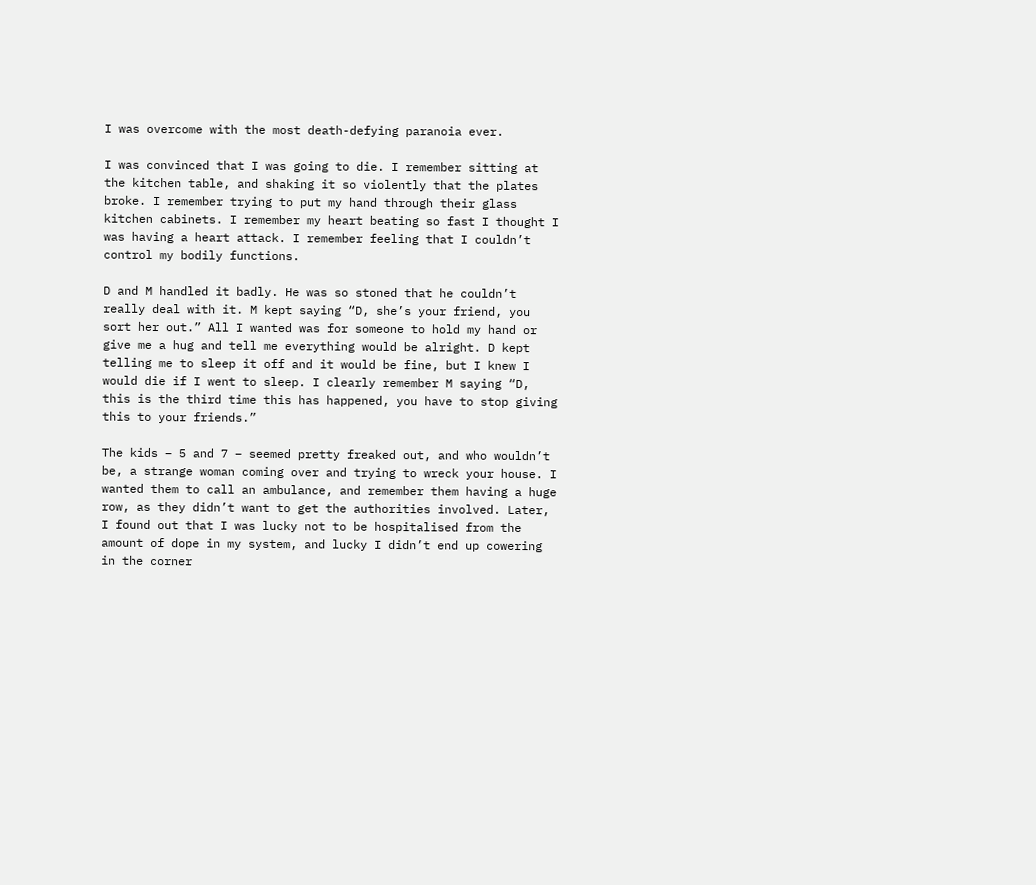I was overcome with the most death-defying paranoia ever.

I was convinced that I was going to die. I remember sitting at the kitchen table, and shaking it so violently that the plates broke. I remember trying to put my hand through their glass kitchen cabinets. I remember my heart beating so fast I thought I was having a heart attack. I remember feeling that I couldn’t control my bodily functions.

D and M handled it badly. He was so stoned that he couldn’t really deal with it. M kept saying “D, she’s your friend, you sort her out.” All I wanted was for someone to hold my hand or give me a hug and tell me everything would be alright. D kept telling me to sleep it off and it would be fine, but I knew I would die if I went to sleep. I clearly remember M saying “D, this is the third time this has happened, you have to stop giving this to your friends.”

The kids – 5 and 7 – seemed pretty freaked out, and who wouldn’t be, a strange woman coming over and trying to wreck your house. I wanted them to call an ambulance, and remember them having a huge row, as they didn’t want to get the authorities involved. Later, I found out that I was lucky not to be hospitalised from the amount of dope in my system, and lucky I didn’t end up cowering in the corner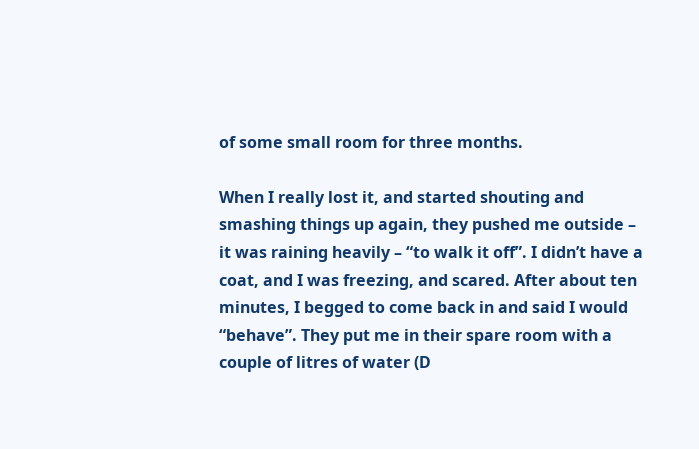of some small room for three months.

When I really lost it, and started shouting and smashing things up again, they pushed me outside – it was raining heavily – “to walk it off”. I didn’t have a coat, and I was freezing, and scared. After about ten minutes, I begged to come back in and said I would “behave”. They put me in their spare room with a couple of litres of water (D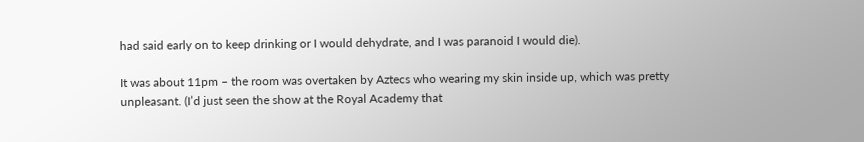had said early on to keep drinking or I would dehydrate, and I was paranoid I would die).

It was about 11pm – the room was overtaken by Aztecs who wearing my skin inside up, which was pretty unpleasant. (I’d just seen the show at the Royal Academy that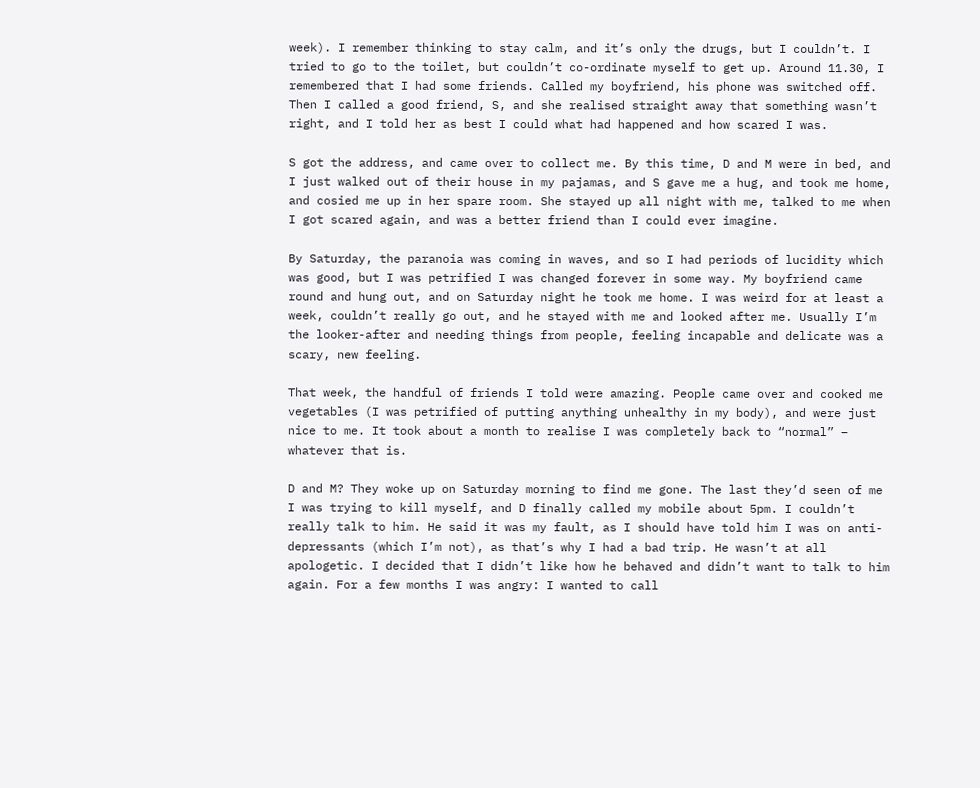week). I remember thinking to stay calm, and it’s only the drugs, but I couldn’t. I tried to go to the toilet, but couldn’t co-ordinate myself to get up. Around 11.30, I remembered that I had some friends. Called my boyfriend, his phone was switched off. Then I called a good friend, S, and she realised straight away that something wasn’t right, and I told her as best I could what had happened and how scared I was.

S got the address, and came over to collect me. By this time, D and M were in bed, and I just walked out of their house in my pajamas, and S gave me a hug, and took me home, and cosied me up in her spare room. She stayed up all night with me, talked to me when I got scared again, and was a better friend than I could ever imagine.

By Saturday, the paranoia was coming in waves, and so I had periods of lucidity which was good, but I was petrified I was changed forever in some way. My boyfriend came round and hung out, and on Saturday night he took me home. I was weird for at least a week, couldn’t really go out, and he stayed with me and looked after me. Usually I’m the looker-after and needing things from people, feeling incapable and delicate was a scary, new feeling.

That week, the handful of friends I told were amazing. People came over and cooked me vegetables (I was petrified of putting anything unhealthy in my body), and were just nice to me. It took about a month to realise I was completely back to “normal” – whatever that is.

D and M? They woke up on Saturday morning to find me gone. The last they’d seen of me I was trying to kill myself, and D finally called my mobile about 5pm. I couldn’t really talk to him. He said it was my fault, as I should have told him I was on anti-depressants (which I’m not), as that’s why I had a bad trip. He wasn’t at all apologetic. I decided that I didn’t like how he behaved and didn’t want to talk to him again. For a few months I was angry: I wanted to call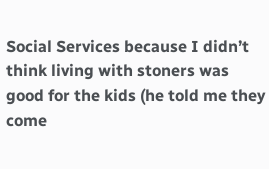Social Services because I didn’t think living with stoners was good for the kids (he told me they come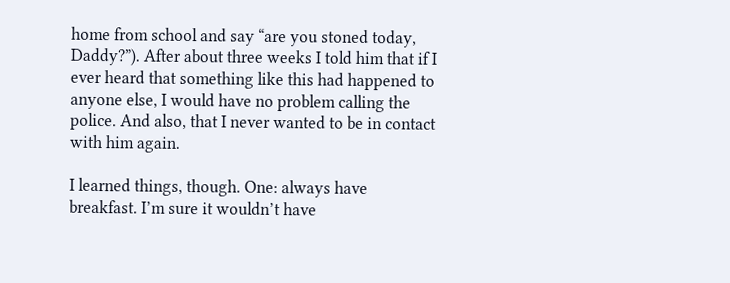home from school and say “are you stoned today, Daddy?”). After about three weeks I told him that if I ever heard that something like this had happened to anyone else, I would have no problem calling the police. And also, that I never wanted to be in contact with him again.

I learned things, though. One: always have breakfast. I’m sure it wouldn’t have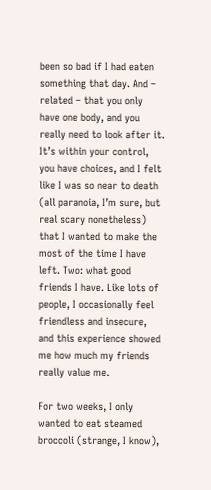been so bad if I had eaten something that day. And – related – that you only have one body, and you really need to look after it. It’s within your control, you have choices, and I felt like I was so near to death (all paranoia, I’m sure, but real scary nonetheless) that I wanted to make the most of the time I have left. Two: what good friends I have. Like lots of people, I occasionally feel friendless and insecure, and this experience showed me how much my friends really value me.

For two weeks, I only wanted to eat steamed broccoli (strange, I know),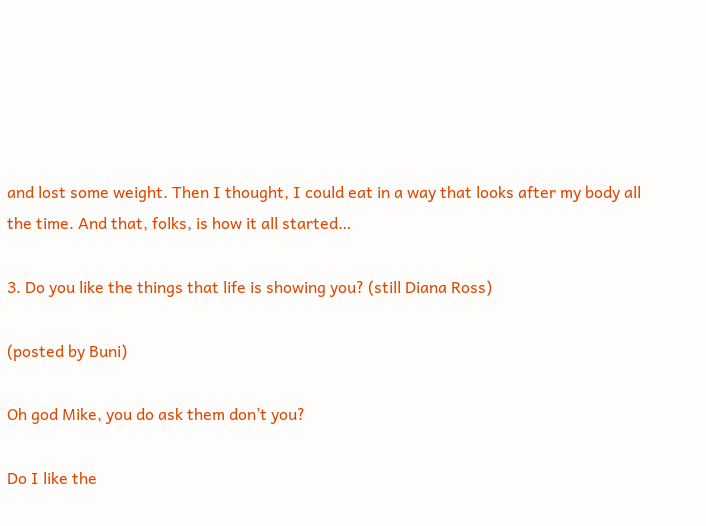and lost some weight. Then I thought, I could eat in a way that looks after my body all the time. And that, folks, is how it all started…

3. Do you like the things that life is showing you? (still Diana Ross)

(posted by Buni)

Oh god Mike, you do ask them don’t you?

Do I like the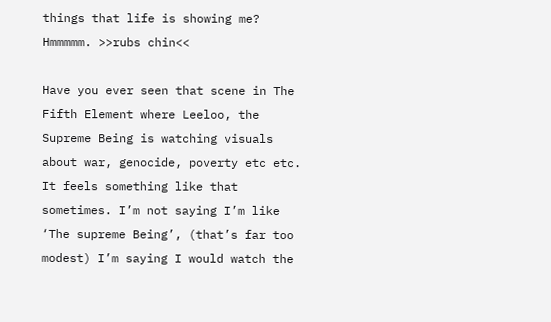things that life is showing me? Hmmmmm. >>rubs chin<<

Have you ever seen that scene in The Fifth Element where Leeloo, the Supreme Being is watching visuals about war, genocide, poverty etc etc. It feels something like that sometimes. I’m not saying I’m like ‘The supreme Being’, (that’s far too modest) I’m saying I would watch the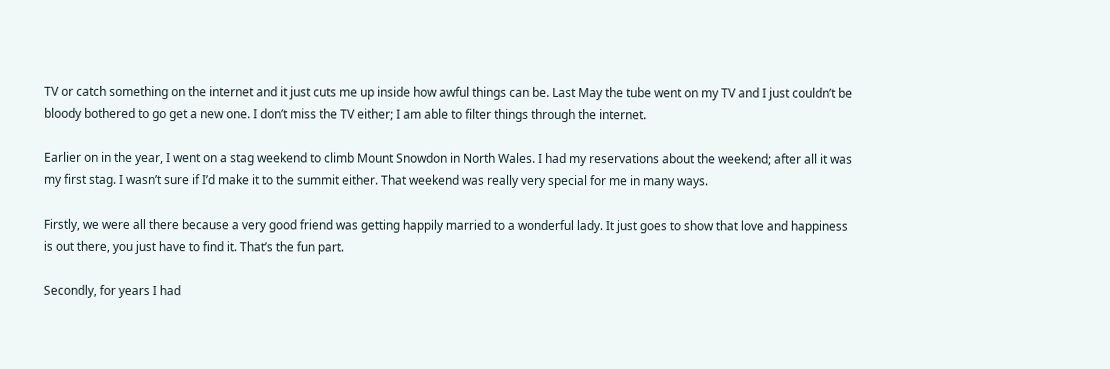TV or catch something on the internet and it just cuts me up inside how awful things can be. Last May the tube went on my TV and I just couldn’t be bloody bothered to go get a new one. I don’t miss the TV either; I am able to filter things through the internet.

Earlier on in the year, I went on a stag weekend to climb Mount Snowdon in North Wales. I had my reservations about the weekend; after all it was my first stag. I wasn’t sure if I’d make it to the summit either. That weekend was really very special for me in many ways.

Firstly, we were all there because a very good friend was getting happily married to a wonderful lady. It just goes to show that love and happiness is out there, you just have to find it. That’s the fun part.

Secondly, for years I had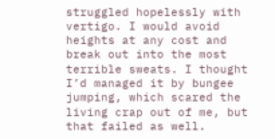struggled hopelessly with vertigo. I would avoid heights at any cost and break out into the most terrible sweats. I thought I’d managed it by bungee jumping, which scared the living crap out of me, but that failed as well.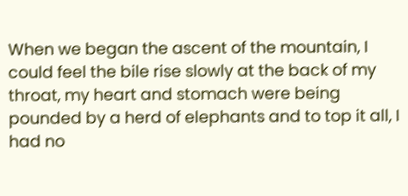When we began the ascent of the mountain, I could feel the bile rise slowly at the back of my throat, my heart and stomach were being pounded by a herd of elephants and to top it all, I had no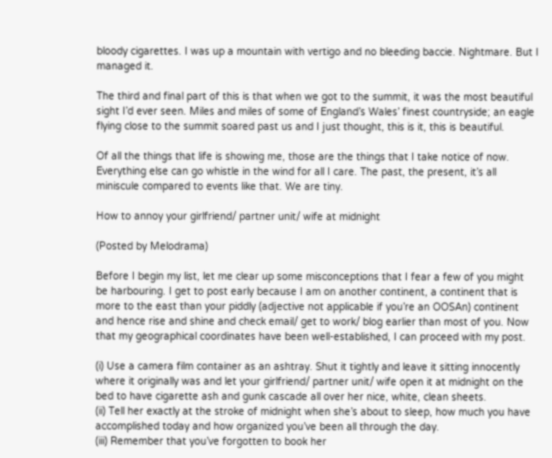bloody cigarettes. I was up a mountain with vertigo and no bleeding baccie. Nightmare. But I managed it.

The third and final part of this is that when we got to the summit, it was the most beautiful sight I’d ever seen. Miles and miles of some of England’s Wales’ finest countryside; an eagle flying close to the summit soared past us and I just thought, this is it, this is beautiful.

Of all the things that life is showing me, those are the things that I take notice of now. Everything else can go whistle in the wind for all I care. The past, the present, it’s all miniscule compared to events like that. We are tiny.

How to annoy your girlfriend/ partner unit/ wife at midnight

(Posted by Melodrama)

Before I begin my list, let me clear up some misconceptions that I fear a few of you might be harbouring. I get to post early because I am on another continent, a continent that is more to the east than your piddly (adjective not applicable if you’re an OOSAn) continent and hence rise and shine and check email/ get to work/ blog earlier than most of you. Now that my geographical coordinates have been well-established, I can proceed with my post.

(i) Use a camera film container as an ashtray. Shut it tightly and leave it sitting innocently where it originally was and let your girlfriend/ partner unit/ wife open it at midnight on the bed to have cigarette ash and gunk cascade all over her nice, white, clean sheets.
(ii) Tell her exactly at the stroke of midnight when she’s about to sleep, how much you have accomplished today and how organized you’ve been all through the day.
(iii) Remember that you’ve forgotten to book her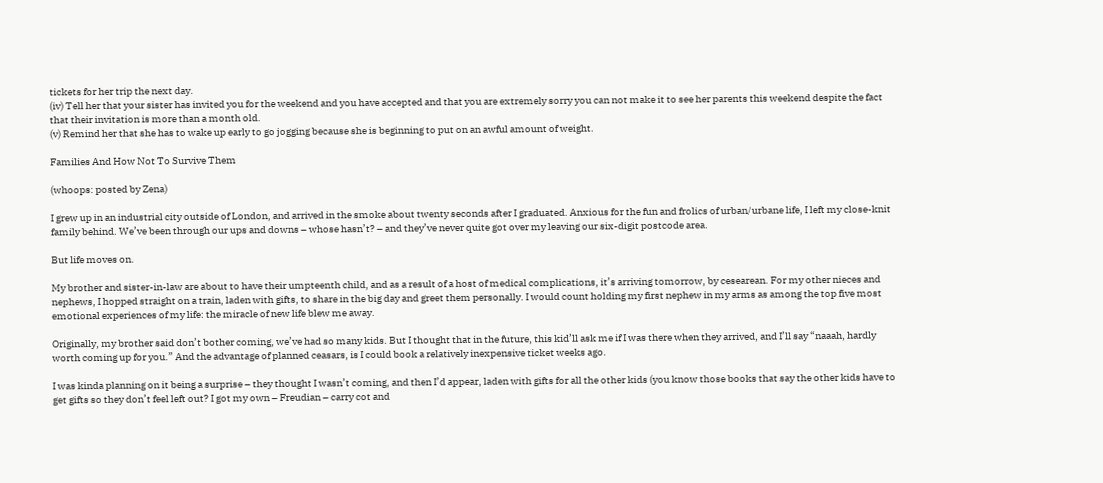tickets for her trip the next day.
(iv) Tell her that your sister has invited you for the weekend and you have accepted and that you are extremely sorry you can not make it to see her parents this weekend despite the fact that their invitation is more than a month old.
(v) Remind her that she has to wake up early to go jogging because she is beginning to put on an awful amount of weight.

Families And How Not To Survive Them

(whoops: posted by Zena)

I grew up in an industrial city outside of London, and arrived in the smoke about twenty seconds after I graduated. Anxious for the fun and frolics of urban/urbane life, I left my close-knit family behind. We’ve been through our ups and downs – whose hasn’t? – and they’ve never quite got over my leaving our six-digit postcode area.

But life moves on.

My brother and sister-in-law are about to have their umpteenth child, and as a result of a host of medical complications, it’s arriving tomorrow, by cesearean. For my other nieces and nephews, I hopped straight on a train, laden with gifts, to share in the big day and greet them personally. I would count holding my first nephew in my arms as among the top five most emotional experiences of my life: the miracle of new life blew me away.

Originally, my brother said don’t bother coming, we’ve had so many kids. But I thought that in the future, this kid’ll ask me if I was there when they arrived, and I’ll say “naaah, hardly worth coming up for you.” And the advantage of planned ceasars, is I could book a relatively inexpensive ticket weeks ago.

I was kinda planning on it being a surprise – they thought I wasn’t coming, and then I’d appear, laden with gifts for all the other kids (you know those books that say the other kids have to get gifts so they don’t feel left out? I got my own – Freudian – carry cot and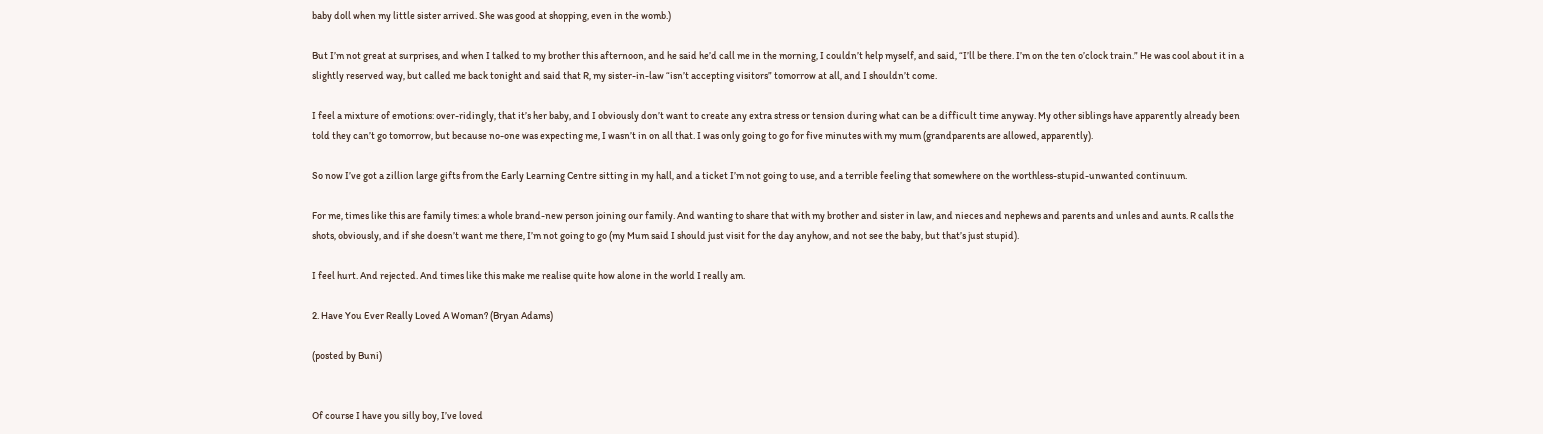baby doll when my little sister arrived. She was good at shopping, even in the womb.)

But I’m not great at surprises, and when I talked to my brother this afternoon, and he said he’d call me in the morning, I couldn’t help myself, and said, “I’ll be there. I’m on the ten o’clock train.” He was cool about it in a slightly reserved way, but called me back tonight and said that R, my sister-in-law “isn’t accepting visitors” tomorrow at all, and I shouldn’t come.

I feel a mixture of emotions: over-ridingly, that it’s her baby, and I obviously don’t want to create any extra stress or tension during what can be a difficult time anyway. My other siblings have apparently already been told they can’t go tomorrow, but because no-one was expecting me, I wasn’t in on all that. I was only going to go for five minutes with my mum (grandparents are allowed, apparently).

So now I’ve got a zillion large gifts from the Early Learning Centre sitting in my hall, and a ticket I’m not going to use, and a terrible feeling that somewhere on the worthless-stupid-unwanted continuum.

For me, times like this are family times: a whole brand-new person joining our family. And wanting to share that with my brother and sister in law, and nieces and nephews and parents and unles and aunts. R calls the shots, obviously, and if she doesn’t want me there, I’m not going to go (my Mum said I should just visit for the day anyhow, and not see the baby, but that’s just stupid).

I feel hurt. And rejected. And times like this make me realise quite how alone in the world I really am.

2. Have You Ever Really Loved A Woman? (Bryan Adams)

(posted by Buni)


Of course I have you silly boy, I’ve loved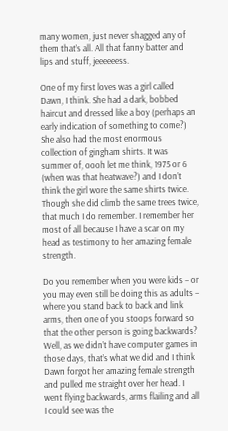many women, just never shagged any of them that’s all. All that fanny batter and lips and stuff, jeeeeeess.

One of my first loves was a girl called Dawn, I think. She had a dark, bobbed haircut and dressed like a boy (perhaps an early indication of something to come?) She also had the most enormous collection of gingham shirts. It was summer of, oooh let me think, 1975 or 6 (when was that heatwave?) and I don’t think the girl wore the same shirts twice. Though she did climb the same trees twice, that much I do remember. I remember her most of all because I have a scar on my head as testimony to her amazing female strength.

Do you remember when you were kids – or you may even still be doing this as adults – where you stand back to back and link arms, then one of you stoops forward so that the other person is going backwards? Well, as we didn’t have computer games in those days, that’s what we did and I think Dawn forgot her amazing female strength and pulled me straight over her head. I went flying backwards, arms flailing and all I could see was the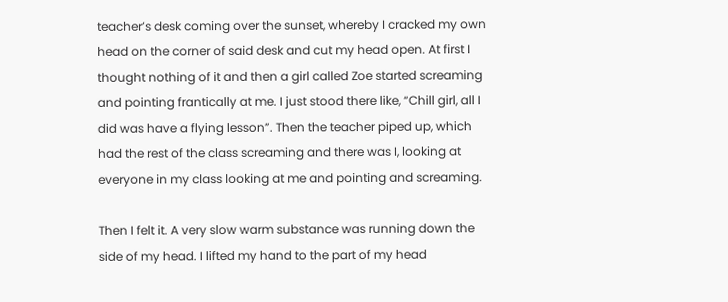teacher’s desk coming over the sunset, whereby I cracked my own head on the corner of said desk and cut my head open. At first I thought nothing of it and then a girl called Zoe started screaming and pointing frantically at me. I just stood there like, “Chill girl, all I did was have a flying lesson”. Then the teacher piped up, which had the rest of the class screaming and there was I, looking at everyone in my class looking at me and pointing and screaming.

Then I felt it. A very slow warm substance was running down the side of my head. I lifted my hand to the part of my head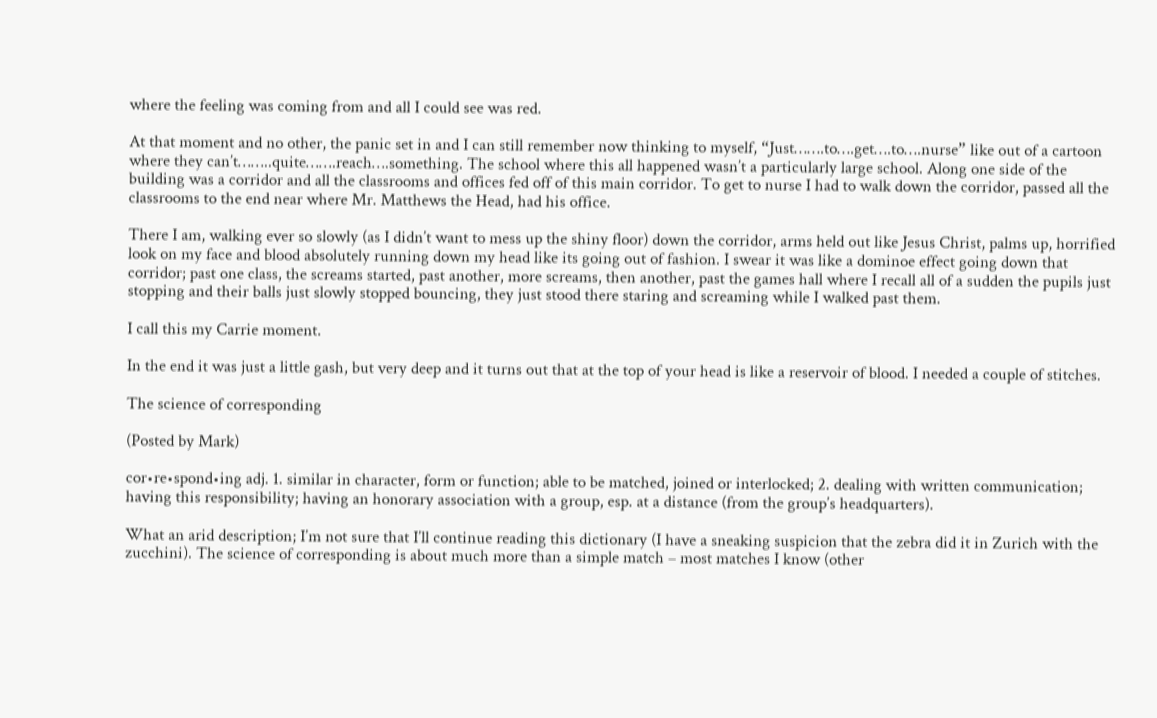where the feeling was coming from and all I could see was red.

At that moment and no other, the panic set in and I can still remember now thinking to myself, “Just…….to….get….to….nurse” like out of a cartoon where they can’t……..quite…….reach….something. The school where this all happened wasn’t a particularly large school. Along one side of the building was a corridor and all the classrooms and offices fed off of this main corridor. To get to nurse I had to walk down the corridor, passed all the classrooms to the end near where Mr. Matthews the Head, had his office.

There I am, walking ever so slowly (as I didn’t want to mess up the shiny floor) down the corridor, arms held out like Jesus Christ, palms up, horrified look on my face and blood absolutely running down my head like its going out of fashion. I swear it was like a dominoe effect going down that corridor; past one class, the screams started, past another, more screams, then another, past the games hall where I recall all of a sudden the pupils just stopping and their balls just slowly stopped bouncing, they just stood there staring and screaming while I walked past them.

I call this my Carrie moment.

In the end it was just a little gash, but very deep and it turns out that at the top of your head is like a reservoir of blood. I needed a couple of stitches.

The science of corresponding

(Posted by Mark)

cor•re•spond•ing adj. 1. similar in character, form or function; able to be matched, joined or interlocked; 2. dealing with written communication; having this responsibility; having an honorary association with a group, esp. at a distance (from the group’s headquarters).

What an arid description; I’m not sure that I’ll continue reading this dictionary (I have a sneaking suspicion that the zebra did it in Zurich with the zucchini). The science of corresponding is about much more than a simple match – most matches I know (other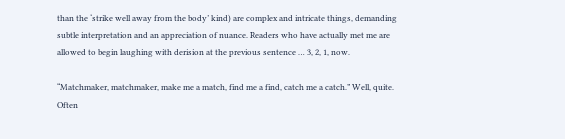than the ‘strike well away from the body’ kind) are complex and intricate things, demanding subtle interpretation and an appreciation of nuance. Readers who have actually met me are allowed to begin laughing with derision at the previous sentence … 3, 2, 1, now.

“Matchmaker, matchmaker, make me a match, find me a find, catch me a catch.” Well, quite. Often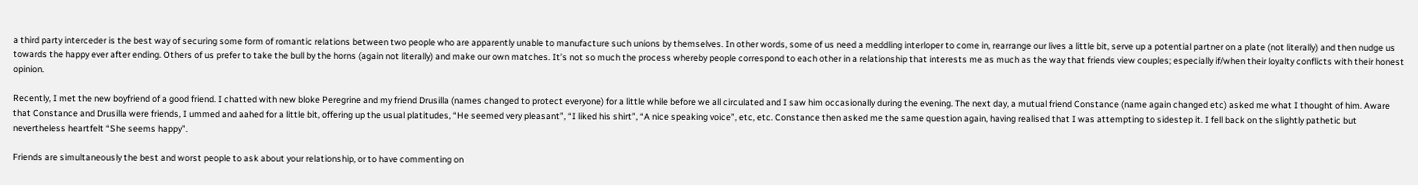a third party interceder is the best way of securing some form of romantic relations between two people who are apparently unable to manufacture such unions by themselves. In other words, some of us need a meddling interloper to come in, rearrange our lives a little bit, serve up a potential partner on a plate (not literally) and then nudge us towards the happy ever after ending. Others of us prefer to take the bull by the horns (again not literally) and make our own matches. It’s not so much the process whereby people correspond to each other in a relationship that interests me as much as the way that friends view couples; especially if/when their loyalty conflicts with their honest opinion.

Recently, I met the new boyfriend of a good friend. I chatted with new bloke Peregrine and my friend Drusilla (names changed to protect everyone) for a little while before we all circulated and I saw him occasionally during the evening. The next day, a mutual friend Constance (name again changed etc) asked me what I thought of him. Aware that Constance and Drusilla were friends, I ummed and aahed for a little bit, offering up the usual platitudes, “He seemed very pleasant”, “I liked his shirt”, “A nice speaking voice”, etc, etc. Constance then asked me the same question again, having realised that I was attempting to sidestep it. I fell back on the slightly pathetic but nevertheless heartfelt “She seems happy”.

Friends are simultaneously the best and worst people to ask about your relationship, or to have commenting on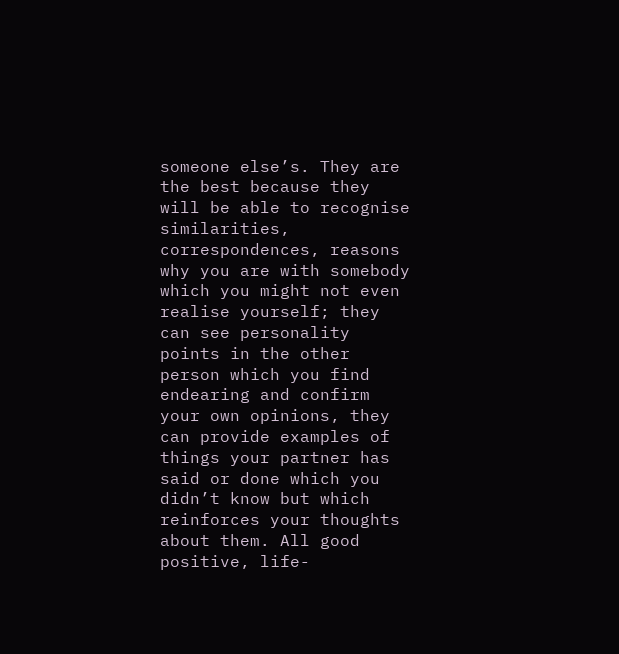someone else’s. They are the best because they will be able to recognise similarities, correspondences, reasons why you are with somebody which you might not even realise yourself; they can see personality points in the other person which you find endearing and confirm your own opinions, they can provide examples of things your partner has said or done which you didn’t know but which reinforces your thoughts about them. All good positive, life-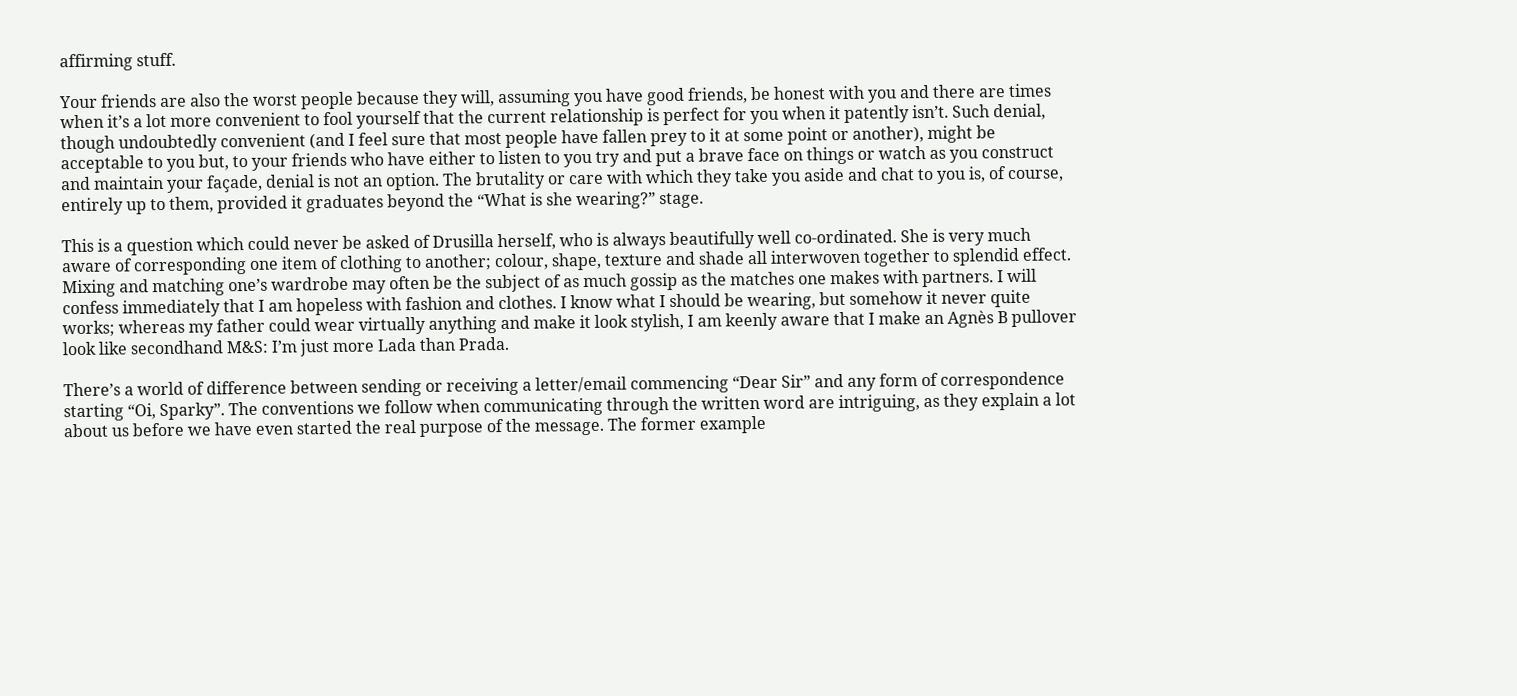affirming stuff.

Your friends are also the worst people because they will, assuming you have good friends, be honest with you and there are times when it’s a lot more convenient to fool yourself that the current relationship is perfect for you when it patently isn’t. Such denial, though undoubtedly convenient (and I feel sure that most people have fallen prey to it at some point or another), might be acceptable to you but, to your friends who have either to listen to you try and put a brave face on things or watch as you construct and maintain your façade, denial is not an option. The brutality or care with which they take you aside and chat to you is, of course, entirely up to them, provided it graduates beyond the “What is she wearing?” stage.

This is a question which could never be asked of Drusilla herself, who is always beautifully well co-ordinated. She is very much aware of corresponding one item of clothing to another; colour, shape, texture and shade all interwoven together to splendid effect. Mixing and matching one’s wardrobe may often be the subject of as much gossip as the matches one makes with partners. I will confess immediately that I am hopeless with fashion and clothes. I know what I should be wearing, but somehow it never quite works; whereas my father could wear virtually anything and make it look stylish, I am keenly aware that I make an Agnès B pullover look like secondhand M&S: I’m just more Lada than Prada.

There’s a world of difference between sending or receiving a letter/email commencing “Dear Sir” and any form of correspondence starting “Oi, Sparky”. The conventions we follow when communicating through the written word are intriguing, as they explain a lot about us before we have even started the real purpose of the message. The former example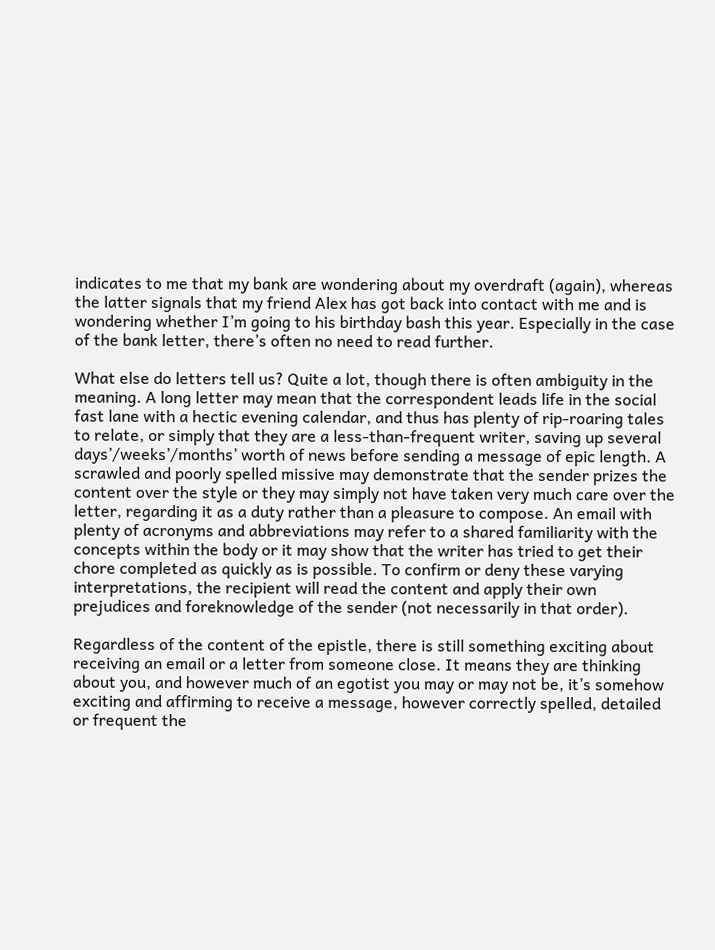indicates to me that my bank are wondering about my overdraft (again), whereas the latter signals that my friend Alex has got back into contact with me and is wondering whether I’m going to his birthday bash this year. Especially in the case of the bank letter, there’s often no need to read further.

What else do letters tell us? Quite a lot, though there is often ambiguity in the meaning. A long letter may mean that the correspondent leads life in the social fast lane with a hectic evening calendar, and thus has plenty of rip-roaring tales to relate, or simply that they are a less-than-frequent writer, saving up several days’/weeks’/months’ worth of news before sending a message of epic length. A scrawled and poorly spelled missive may demonstrate that the sender prizes the content over the style or they may simply not have taken very much care over the letter, regarding it as a duty rather than a pleasure to compose. An email with plenty of acronyms and abbreviations may refer to a shared familiarity with the concepts within the body or it may show that the writer has tried to get their chore completed as quickly as is possible. To confirm or deny these varying interpretations, the recipient will read the content and apply their own prejudices and foreknowledge of the sender (not necessarily in that order).

Regardless of the content of the epistle, there is still something exciting about receiving an email or a letter from someone close. It means they are thinking about you, and however much of an egotist you may or may not be, it’s somehow exciting and affirming to receive a message, however correctly spelled, detailed or frequent the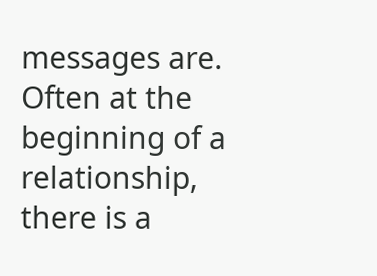messages are. Often at the beginning of a relationship, there is a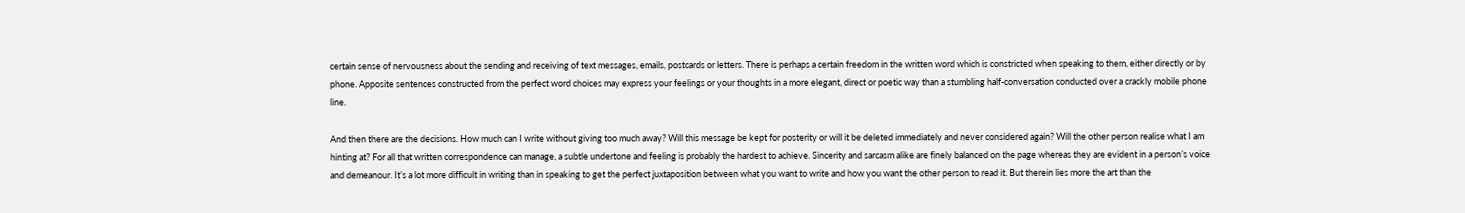certain sense of nervousness about the sending and receiving of text messages, emails, postcards or letters. There is perhaps a certain freedom in the written word which is constricted when speaking to them, either directly or by phone. Apposite sentences constructed from the perfect word choices may express your feelings or your thoughts in a more elegant, direct or poetic way than a stumbling half-conversation conducted over a crackly mobile phone line.

And then there are the decisions. How much can I write without giving too much away? Will this message be kept for posterity or will it be deleted immediately and never considered again? Will the other person realise what I am hinting at? For all that written correspondence can manage, a subtle undertone and feeling is probably the hardest to achieve. Sincerity and sarcasm alike are finely balanced on the page whereas they are evident in a person’s voice and demeanour. It’s a lot more difficult in writing than in speaking to get the perfect juxtaposition between what you want to write and how you want the other person to read it. But therein lies more the art than the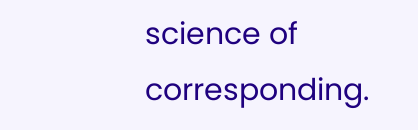science of corresponding.